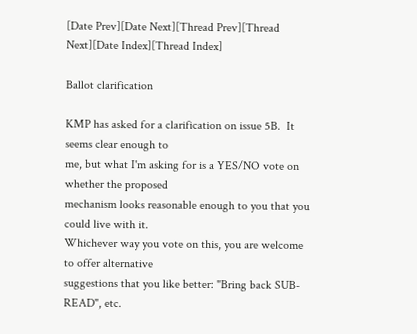[Date Prev][Date Next][Thread Prev][Thread Next][Date Index][Thread Index]

Ballot clarification

KMP has asked for a clarification on issue 5B.  It seems clear enough to
me, but what I'm asking for is a YES/NO vote on whether the proposed
mechanism looks reasonable enough to you that you could live with it.
Whichever way you vote on this, you are welcome to offer alternative
suggestions that you like better: "Bring back SUB-READ", etc.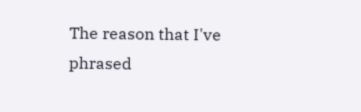The reason that I've phrased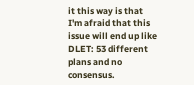it this way is that I'm afraid that this
issue will end up like DLET: 53 different plans and no consensus.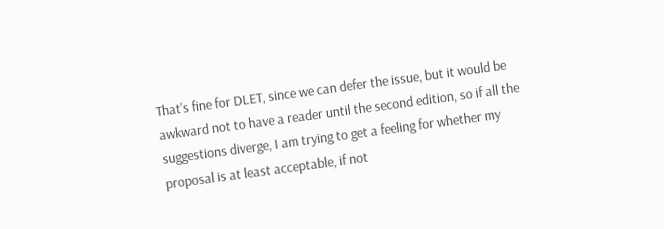That's fine for DLET, since we can defer the issue, but it would be
awkward not to have a reader until the second edition, so if all the
suggestions diverge, I am trying to get a feeling for whether my
proposal is at least acceptable, if not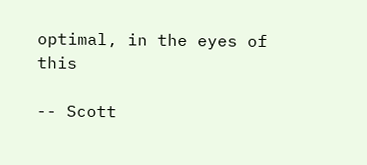optimal, in the eyes of this

-- Scott